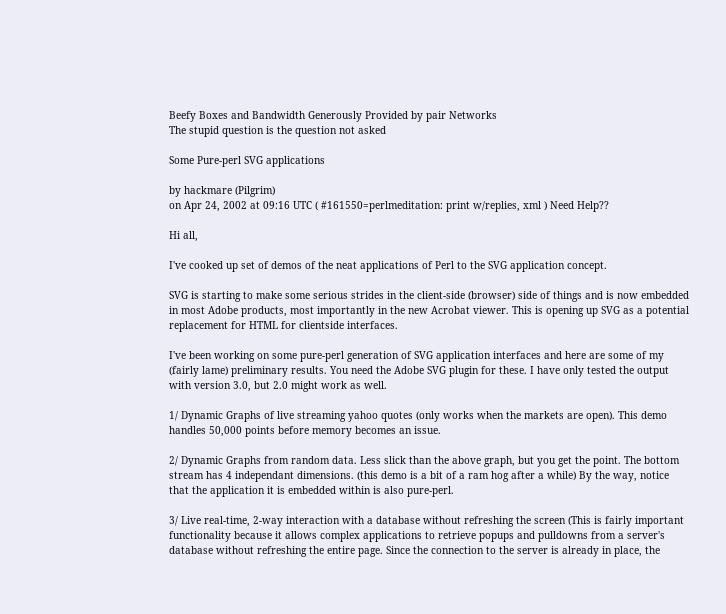Beefy Boxes and Bandwidth Generously Provided by pair Networks
The stupid question is the question not asked

Some Pure-perl SVG applications

by hackmare (Pilgrim)
on Apr 24, 2002 at 09:16 UTC ( #161550=perlmeditation: print w/replies, xml ) Need Help??

Hi all,

I've cooked up set of demos of the neat applications of Perl to the SVG application concept.

SVG is starting to make some serious strides in the client-side (browser) side of things and is now embedded in most Adobe products, most importantly in the new Acrobat viewer. This is opening up SVG as a potential replacement for HTML for clientside interfaces.

I've been working on some pure-perl generation of SVG application interfaces and here are some of my (fairly lame) preliminary results. You need the Adobe SVG plugin for these. I have only tested the output with version 3.0, but 2.0 might work as well.

1/ Dynamic Graphs of live streaming yahoo quotes (only works when the markets are open). This demo handles 50,000 points before memory becomes an issue.

2/ Dynamic Graphs from random data. Less slick than the above graph, but you get the point. The bottom stream has 4 independant dimensions. (this demo is a bit of a ram hog after a while) By the way, notice that the application it is embedded within is also pure-perl.

3/ Live real-time, 2-way interaction with a database without refreshing the screen (This is fairly important functionality because it allows complex applications to retrieve popups and pulldowns from a server's database without refreshing the entire page. Since the connection to the server is already in place, the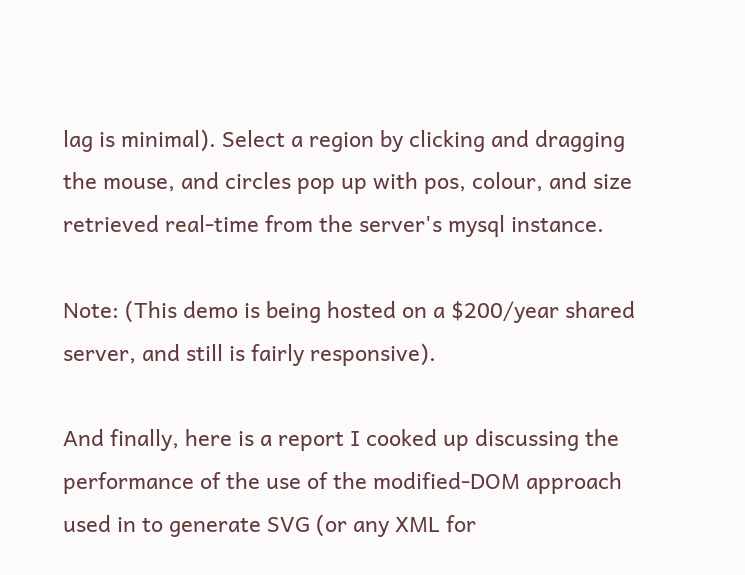lag is minimal). Select a region by clicking and dragging the mouse, and circles pop up with pos, colour, and size retrieved real-time from the server's mysql instance.

Note: (This demo is being hosted on a $200/year shared server, and still is fairly responsive).

And finally, here is a report I cooked up discussing the performance of the use of the modified-DOM approach used in to generate SVG (or any XML for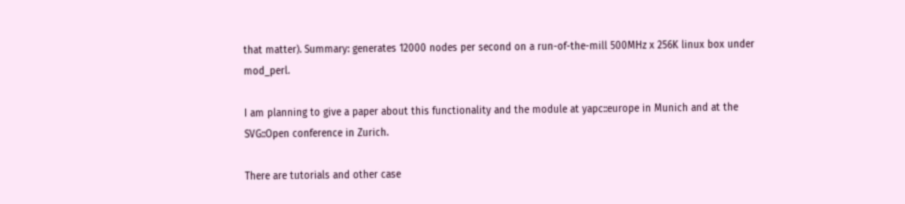that matter). Summary: generates 12000 nodes per second on a run-of-the-mill 500MHz x 256K linux box under mod_perl.

I am planning to give a paper about this functionality and the module at yapc::europe in Munich and at the SVG::Open conference in Zurich.

There are tutorials and other case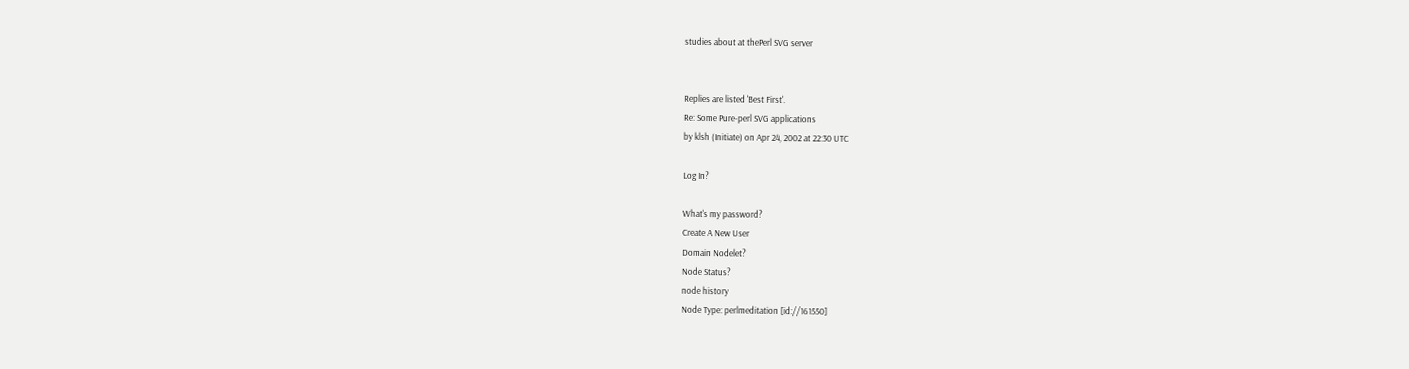studies about at thePerl SVG server


Replies are listed 'Best First'.
Re: Some Pure-perl SVG applications
by klsh (Initiate) on Apr 24, 2002 at 22:30 UTC

Log In?

What's my password?
Create A New User
Domain Nodelet?
Node Status?
node history
Node Type: perlmeditation [id://161550]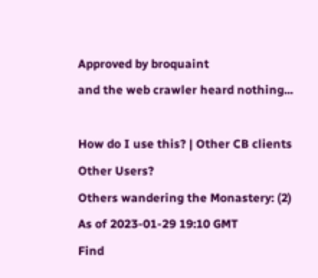Approved by broquaint
and the web crawler heard nothing...

How do I use this? | Other CB clients
Other Users?
Others wandering the Monastery: (2)
As of 2023-01-29 19:10 GMT
Find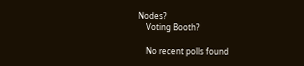Nodes?
    Voting Booth?

    No recent polls found